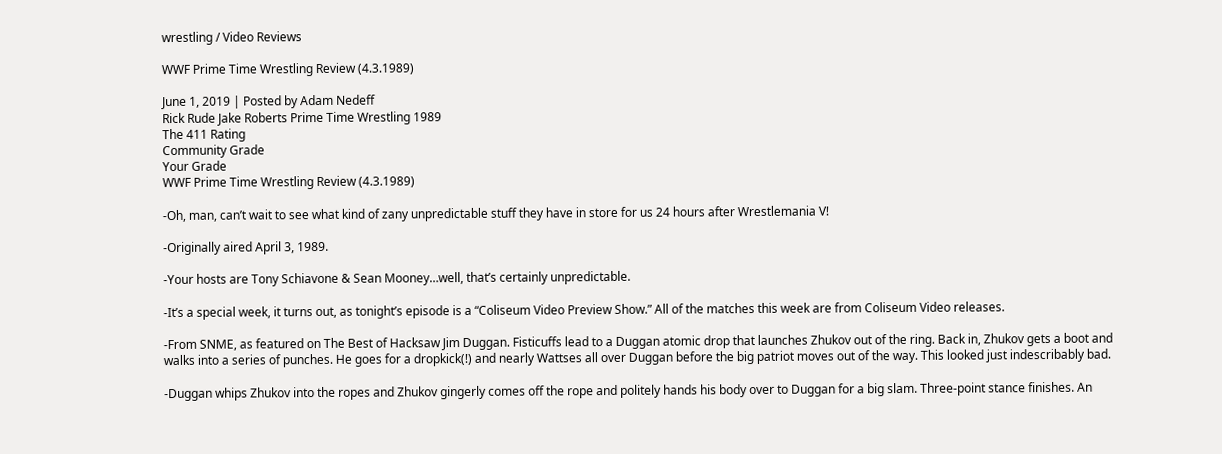wrestling / Video Reviews

WWF Prime Time Wrestling Review (4.3.1989)

June 1, 2019 | Posted by Adam Nedeff
Rick Rude Jake Roberts Prime Time Wrestling 1989
The 411 Rating
Community Grade
Your Grade
WWF Prime Time Wrestling Review (4.3.1989)

-Oh, man, can’t wait to see what kind of zany unpredictable stuff they have in store for us 24 hours after Wrestlemania V!

-Originally aired April 3, 1989.

-Your hosts are Tony Schiavone & Sean Mooney…well, that’s certainly unpredictable.

-It’s a special week, it turns out, as tonight’s episode is a “Coliseum Video Preview Show.” All of the matches this week are from Coliseum Video releases.

-From SNME, as featured on The Best of Hacksaw Jim Duggan. Fisticuffs lead to a Duggan atomic drop that launches Zhukov out of the ring. Back in, Zhukov gets a boot and walks into a series of punches. He goes for a dropkick(!) and nearly Wattses all over Duggan before the big patriot moves out of the way. This looked just indescribably bad.

-Duggan whips Zhukov into the ropes and Zhukov gingerly comes off the rope and politely hands his body over to Duggan for a big slam. Three-point stance finishes. An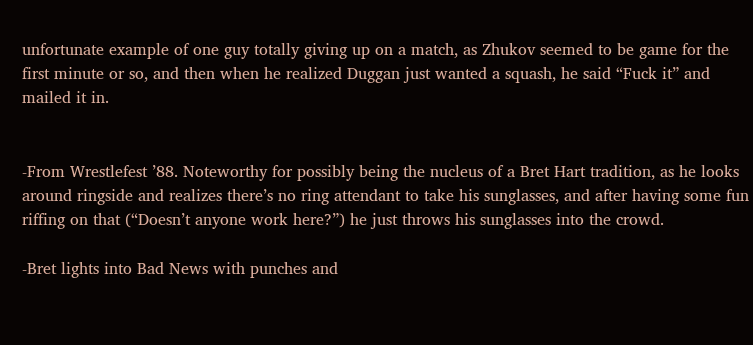unfortunate example of one guy totally giving up on a match, as Zhukov seemed to be game for the first minute or so, and then when he realized Duggan just wanted a squash, he said “Fuck it” and mailed it in.


-From Wrestlefest ’88. Noteworthy for possibly being the nucleus of a Bret Hart tradition, as he looks around ringside and realizes there’s no ring attendant to take his sunglasses, and after having some fun riffing on that (“Doesn’t anyone work here?”) he just throws his sunglasses into the crowd.

-Bret lights into Bad News with punches and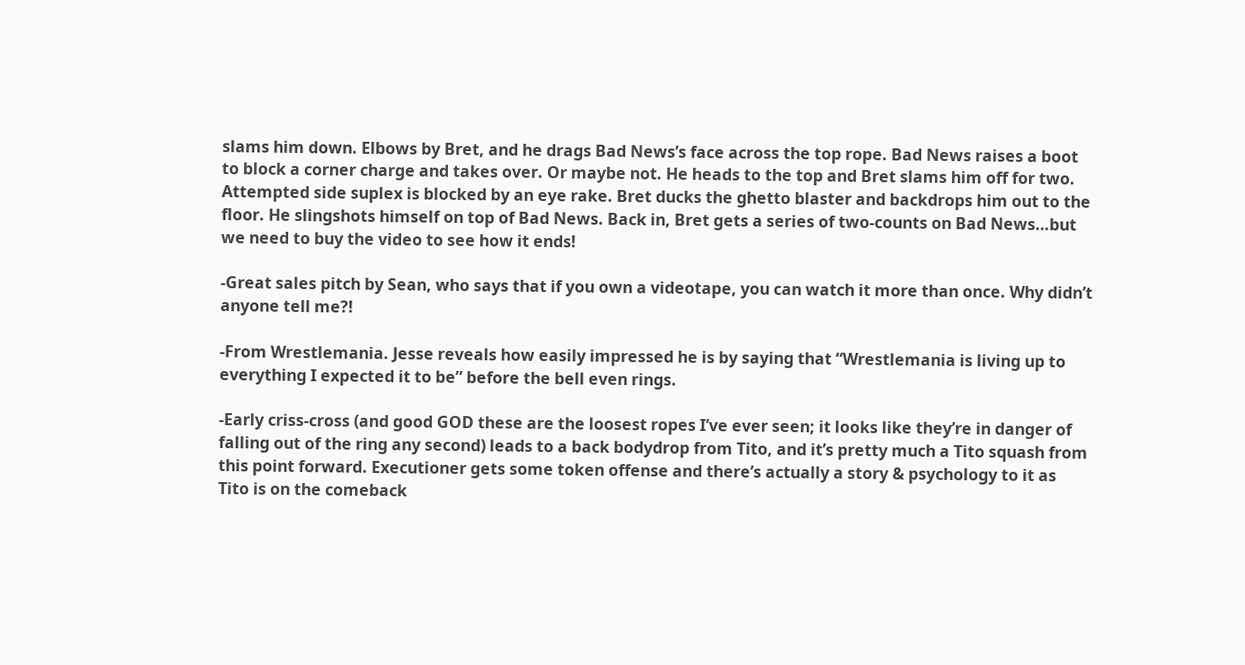slams him down. Elbows by Bret, and he drags Bad News’s face across the top rope. Bad News raises a boot to block a corner charge and takes over. Or maybe not. He heads to the top and Bret slams him off for two. Attempted side suplex is blocked by an eye rake. Bret ducks the ghetto blaster and backdrops him out to the floor. He slingshots himself on top of Bad News. Back in, Bret gets a series of two-counts on Bad News…but we need to buy the video to see how it ends!

-Great sales pitch by Sean, who says that if you own a videotape, you can watch it more than once. Why didn’t anyone tell me?!

-From Wrestlemania. Jesse reveals how easily impressed he is by saying that “Wrestlemania is living up to everything I expected it to be” before the bell even rings.

-Early criss-cross (and good GOD these are the loosest ropes I’ve ever seen; it looks like they’re in danger of falling out of the ring any second) leads to a back bodydrop from Tito, and it’s pretty much a Tito squash from this point forward. Executioner gets some token offense and there’s actually a story & psychology to it as Tito is on the comeback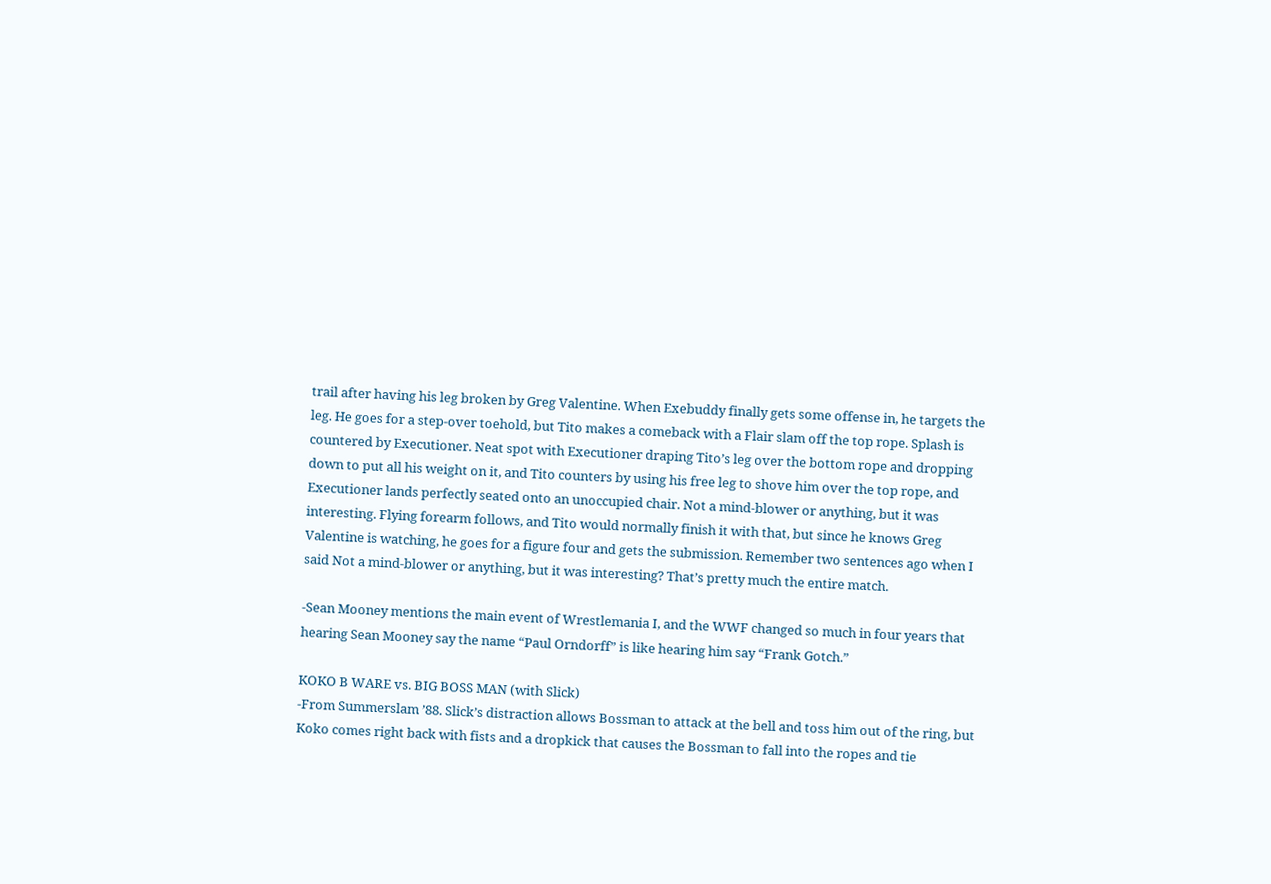trail after having his leg broken by Greg Valentine. When Exebuddy finally gets some offense in, he targets the leg. He goes for a step-over toehold, but Tito makes a comeback with a Flair slam off the top rope. Splash is countered by Executioner. Neat spot with Executioner draping Tito’s leg over the bottom rope and dropping down to put all his weight on it, and Tito counters by using his free leg to shove him over the top rope, and Executioner lands perfectly seated onto an unoccupied chair. Not a mind-blower or anything, but it was interesting. Flying forearm follows, and Tito would normally finish it with that, but since he knows Greg Valentine is watching, he goes for a figure four and gets the submission. Remember two sentences ago when I said Not a mind-blower or anything, but it was interesting? That’s pretty much the entire match.

-Sean Mooney mentions the main event of Wrestlemania I, and the WWF changed so much in four years that hearing Sean Mooney say the name “Paul Orndorff” is like hearing him say “Frank Gotch.”

KOKO B WARE vs. BIG BOSS MAN (with Slick)
-From Summerslam ’88. Slick’s distraction allows Bossman to attack at the bell and toss him out of the ring, but Koko comes right back with fists and a dropkick that causes the Bossman to fall into the ropes and tie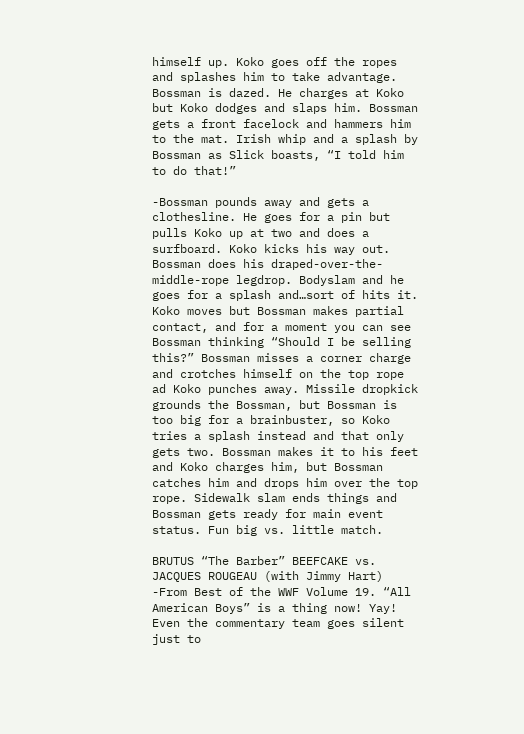himself up. Koko goes off the ropes and splashes him to take advantage. Bossman is dazed. He charges at Koko but Koko dodges and slaps him. Bossman gets a front facelock and hammers him to the mat. Irish whip and a splash by Bossman as Slick boasts, “I told him to do that!”

-Bossman pounds away and gets a clothesline. He goes for a pin but pulls Koko up at two and does a surfboard. Koko kicks his way out. Bossman does his draped-over-the-middle-rope legdrop. Bodyslam and he goes for a splash and…sort of hits it. Koko moves but Bossman makes partial contact, and for a moment you can see Bossman thinking “Should I be selling this?” Bossman misses a corner charge and crotches himself on the top rope ad Koko punches away. Missile dropkick grounds the Bossman, but Bossman is too big for a brainbuster, so Koko tries a splash instead and that only gets two. Bossman makes it to his feet and Koko charges him, but Bossman catches him and drops him over the top rope. Sidewalk slam ends things and Bossman gets ready for main event status. Fun big vs. little match.

BRUTUS “The Barber” BEEFCAKE vs. JACQUES ROUGEAU (with Jimmy Hart)
-From Best of the WWF Volume 19. “All American Boys” is a thing now! Yay! Even the commentary team goes silent just to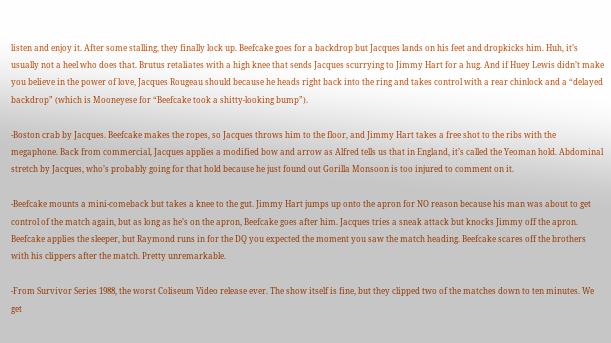listen and enjoy it. After some stalling, they finally lock up. Beefcake goes for a backdrop but Jacques lands on his feet and dropkicks him. Huh, it’s usually not a heel who does that. Brutus retaliates with a high knee that sends Jacques scurrying to Jimmy Hart for a hug. And if Huey Lewis didn’t make you believe in the power of love, Jacques Rougeau should because he heads right back into the ring and takes control with a rear chinlock and a “delayed backdrop” (which is Mooneyese for “Beefcake took a shitty-looking bump”).

-Boston crab by Jacques. Beefcake makes the ropes, so Jacques throws him to the floor, and Jimmy Hart takes a free shot to the ribs with the megaphone. Back from commercial, Jacques applies a modified bow and arrow as Alfred tells us that in England, it’s called the Yeoman hold. Abdominal stretch by Jacques, who’s probably going for that hold because he just found out Gorilla Monsoon is too injured to comment on it.

-Beefcake mounts a mini-comeback but takes a knee to the gut. Jimmy Hart jumps up onto the apron for NO reason because his man was about to get control of the match again, but as long as he’s on the apron, Beefcake goes after him. Jacques tries a sneak attack but knocks Jimmy off the apron. Beefcake applies the sleeper, but Raymond runs in for the DQ you expected the moment you saw the match heading. Beefcake scares off the brothers with his clippers after the match. Pretty unremarkable.

-From Survivor Series 1988, the worst Coliseum Video release ever. The show itself is fine, but they clipped two of the matches down to ten minutes. We get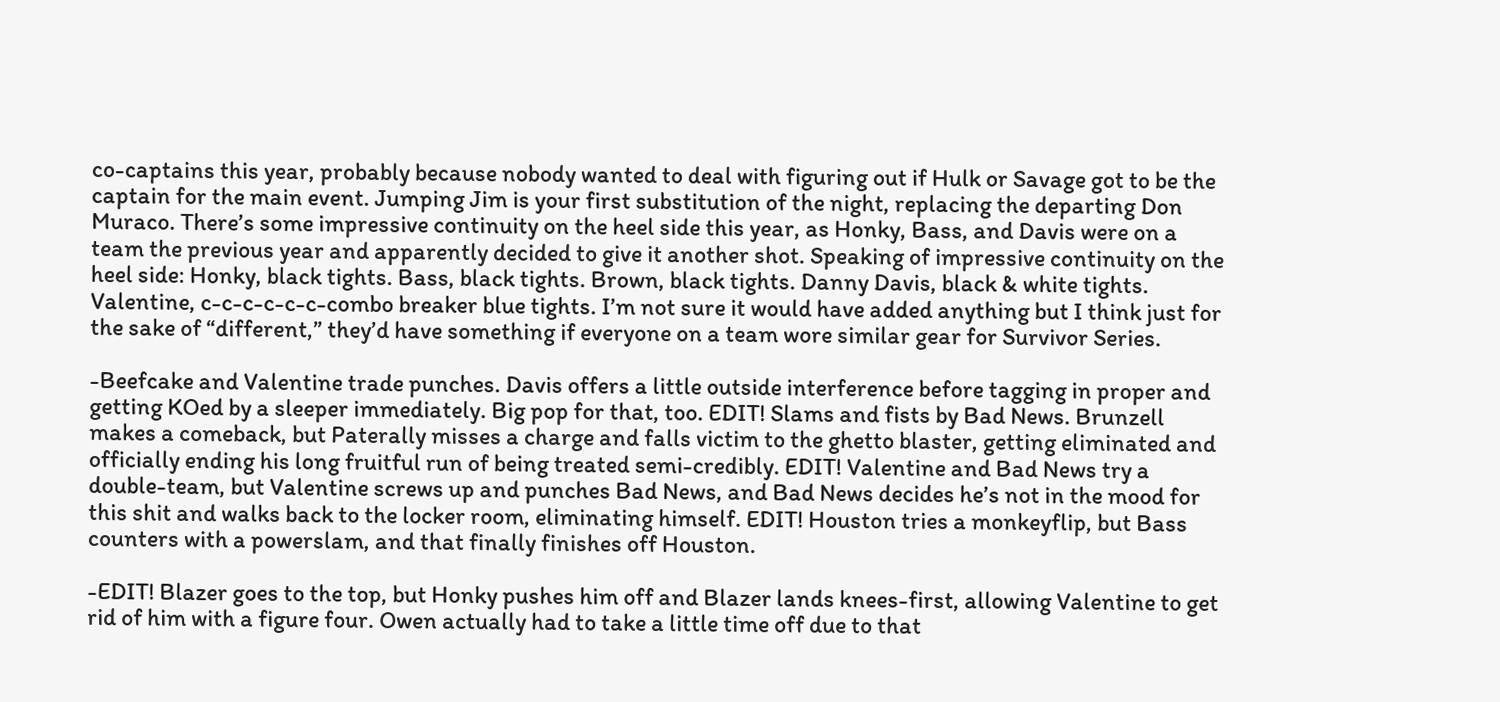co-captains this year, probably because nobody wanted to deal with figuring out if Hulk or Savage got to be the captain for the main event. Jumping Jim is your first substitution of the night, replacing the departing Don Muraco. There’s some impressive continuity on the heel side this year, as Honky, Bass, and Davis were on a team the previous year and apparently decided to give it another shot. Speaking of impressive continuity on the heel side: Honky, black tights. Bass, black tights. Brown, black tights. Danny Davis, black & white tights. Valentine, c-c-c-c-c-c-combo breaker blue tights. I’m not sure it would have added anything but I think just for the sake of “different,” they’d have something if everyone on a team wore similar gear for Survivor Series.

-Beefcake and Valentine trade punches. Davis offers a little outside interference before tagging in proper and getting KOed by a sleeper immediately. Big pop for that, too. EDIT! Slams and fists by Bad News. Brunzell makes a comeback, but Paterally misses a charge and falls victim to the ghetto blaster, getting eliminated and officially ending his long fruitful run of being treated semi-credibly. EDIT! Valentine and Bad News try a double-team, but Valentine screws up and punches Bad News, and Bad News decides he’s not in the mood for this shit and walks back to the locker room, eliminating himself. EDIT! Houston tries a monkeyflip, but Bass counters with a powerslam, and that finally finishes off Houston.

-EDIT! Blazer goes to the top, but Honky pushes him off and Blazer lands knees-first, allowing Valentine to get rid of him with a figure four. Owen actually had to take a little time off due to that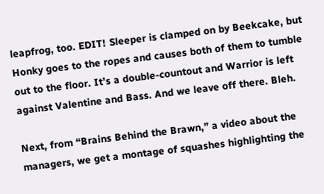leapfrog, too. EDIT! Sleeper is clamped on by Beekcake, but Honky goes to the ropes and causes both of them to tumble out to the floor. It’s a double-countout and Warrior is left against Valentine and Bass. And we leave off there. Bleh.

Next, from “Brains Behind the Brawn,” a video about the managers, we get a montage of squashes highlighting the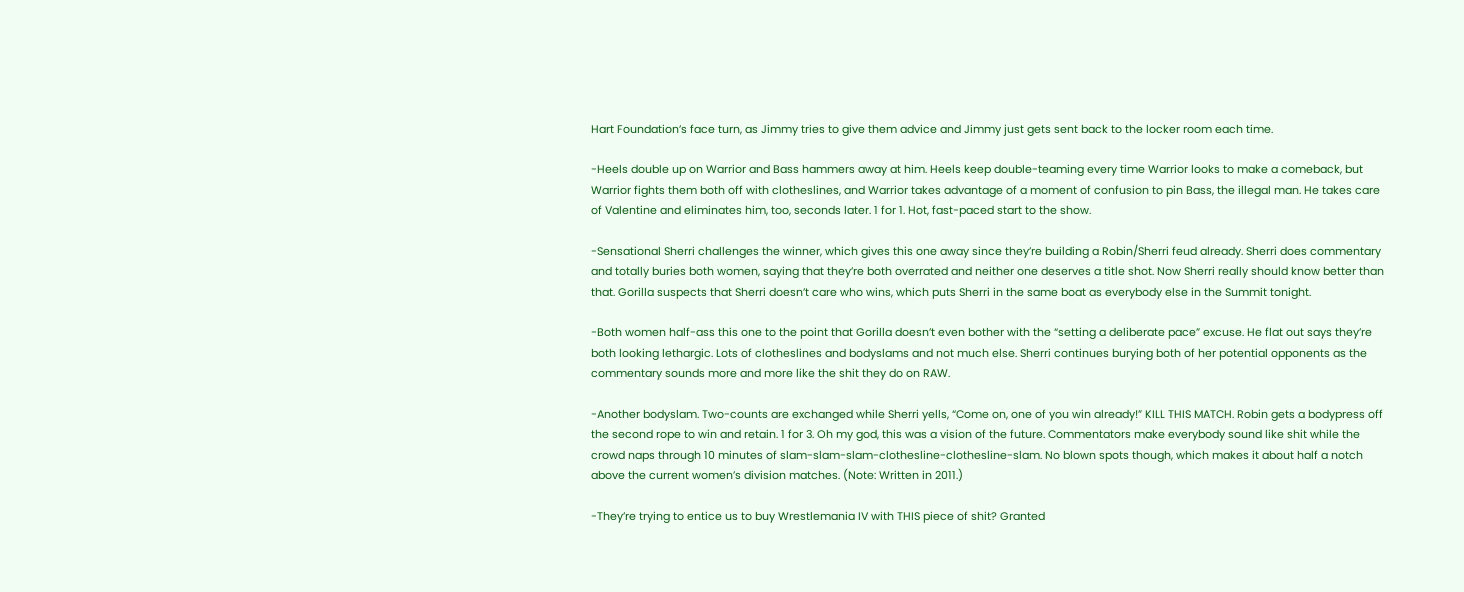Hart Foundation’s face turn, as Jimmy tries to give them advice and Jimmy just gets sent back to the locker room each time.

-Heels double up on Warrior and Bass hammers away at him. Heels keep double-teaming every time Warrior looks to make a comeback, but Warrior fights them both off with clotheslines, and Warrior takes advantage of a moment of confusion to pin Bass, the illegal man. He takes care of Valentine and eliminates him, too, seconds later. 1 for 1. Hot, fast-paced start to the show.

-Sensational Sherri challenges the winner, which gives this one away since they’re building a Robin/Sherri feud already. Sherri does commentary and totally buries both women, saying that they’re both overrated and neither one deserves a title shot. Now Sherri really should know better than that. Gorilla suspects that Sherri doesn’t care who wins, which puts Sherri in the same boat as everybody else in the Summit tonight.

-Both women half-ass this one to the point that Gorilla doesn’t even bother with the “setting a deliberate pace” excuse. He flat out says they’re both looking lethargic. Lots of clotheslines and bodyslams and not much else. Sherri continues burying both of her potential opponents as the commentary sounds more and more like the shit they do on RAW.

-Another bodyslam. Two-counts are exchanged while Sherri yells, “Come on, one of you win already!” KILL THIS MATCH. Robin gets a bodypress off the second rope to win and retain. 1 for 3. Oh my god, this was a vision of the future. Commentators make everybody sound like shit while the crowd naps through 10 minutes of slam-slam-slam-clothesline-clothesline-slam. No blown spots though, which makes it about half a notch above the current women’s division matches. (Note: Written in 2011.)

-They’re trying to entice us to buy Wrestlemania IV with THIS piece of shit? Granted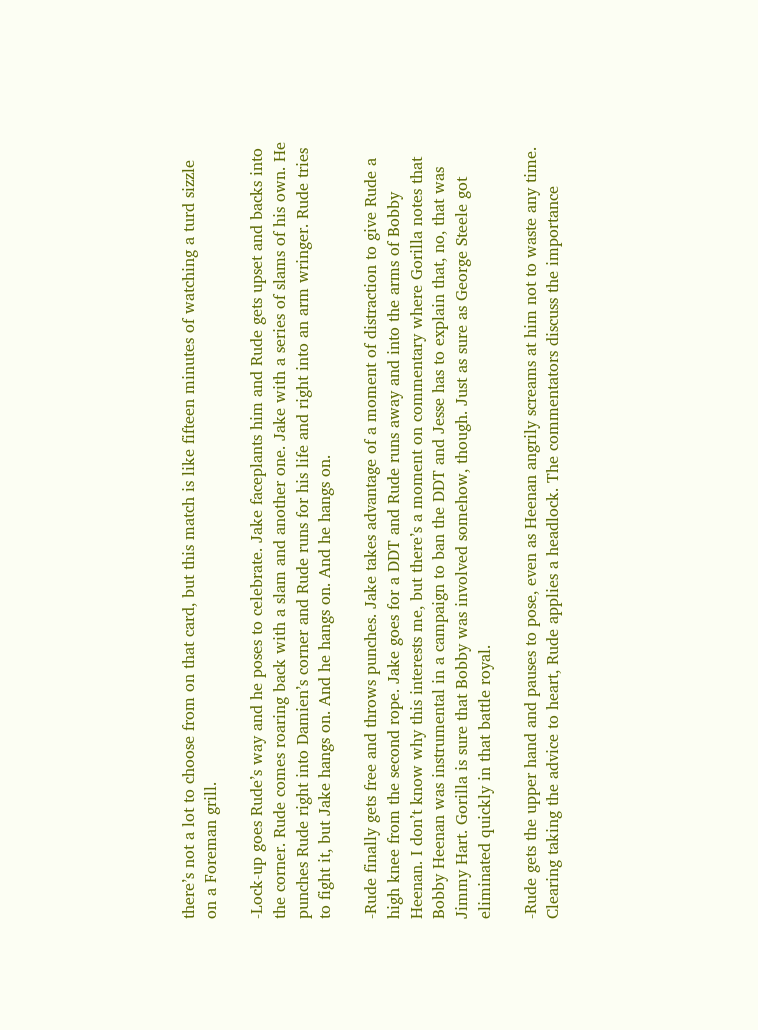there’s not a lot to choose from on that card, but this match is like fifteen minutes of watching a turd sizzle on a Foreman grill.

-Lock-up goes Rude’s way and he poses to celebrate. Jake faceplants him and Rude gets upset and backs into the corner. Rude comes roaring back with a slam and another one. Jake with a series of slams of his own. He punches Rude right into Damien’s corner and Rude runs for his life and right into an arm wringer. Rude tries to fight it, but Jake hangs on. And he hangs on. And he hangs on.

-Rude finally gets free and throws punches. Jake takes advantage of a moment of distraction to give Rude a high knee from the second rope. Jake goes for a DDT and Rude runs away and into the arms of Bobby Heenan. I don’t know why this interests me, but there’s a moment on commentary where Gorilla notes that Bobby Heenan was instrumental in a campaign to ban the DDT and Jesse has to explain that, no, that was Jimmy Hart. Gorilla is sure that Bobby was involved somehow, though. Just as sure as George Steele got eliminated quickly in that battle royal.

-Rude gets the upper hand and pauses to pose, even as Heenan angrily screams at him not to waste any time. Clearing taking the advice to heart, Rude applies a headlock. The commentators discuss the importance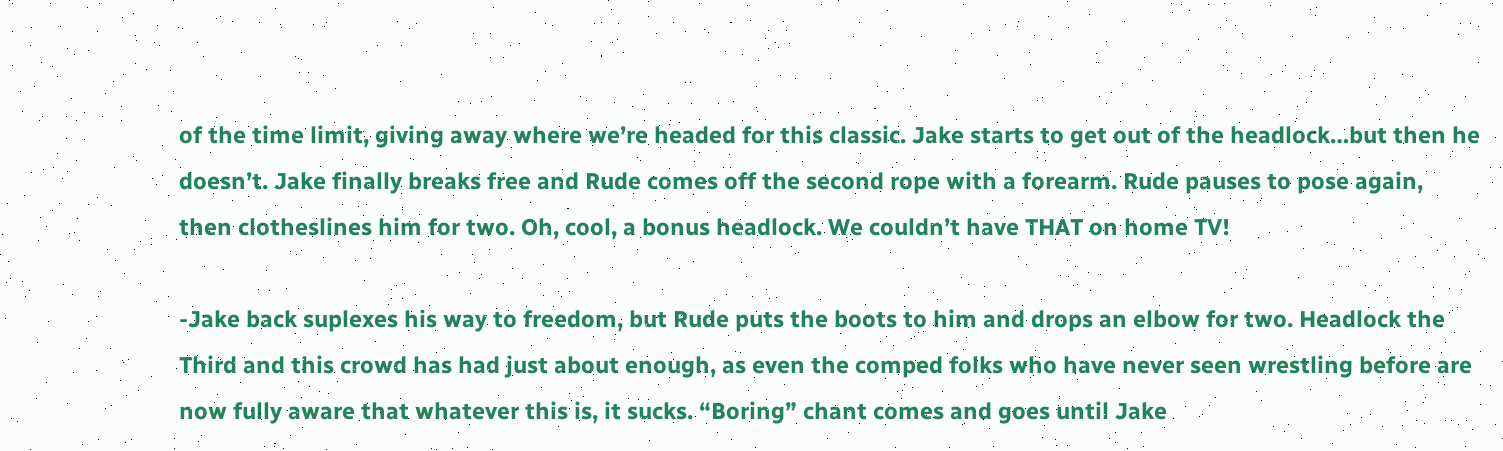of the time limit, giving away where we’re headed for this classic. Jake starts to get out of the headlock…but then he doesn’t. Jake finally breaks free and Rude comes off the second rope with a forearm. Rude pauses to pose again, then clotheslines him for two. Oh, cool, a bonus headlock. We couldn’t have THAT on home TV!

-Jake back suplexes his way to freedom, but Rude puts the boots to him and drops an elbow for two. Headlock the Third and this crowd has had just about enough, as even the comped folks who have never seen wrestling before are now fully aware that whatever this is, it sucks. “Boring” chant comes and goes until Jake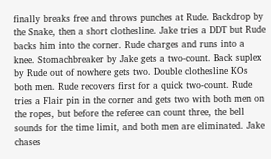finally breaks free and throws punches at Rude. Backdrop by the Snake, then a short clothesline. Jake tries a DDT but Rude backs him into the corner. Rude charges and runs into a knee. Stomachbreaker by Jake gets a two-count. Back suplex by Rude out of nowhere gets two. Double clothesline KOs both men. Rude recovers first for a quick two-count. Rude tries a Flair pin in the corner and gets two with both men on the ropes, but before the referee can count three, the bell sounds for the time limit, and both men are eliminated. Jake chases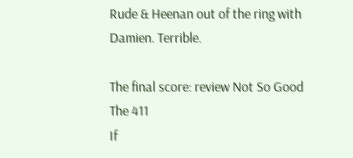Rude & Heenan out of the ring with Damien. Terrible.

The final score: review Not So Good
The 411
If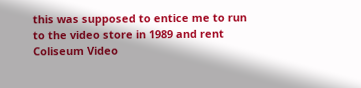this was supposed to entice me to run to the video store in 1989 and rent Coliseum Video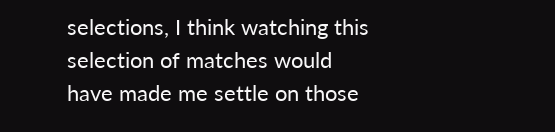selections, I think watching this selection of matches would have made me settle on those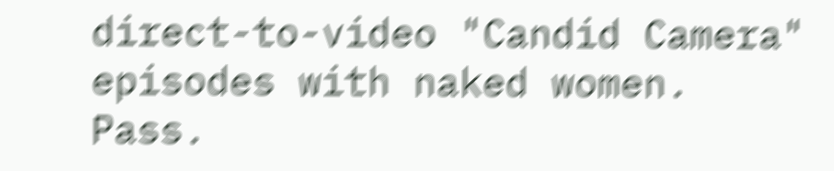direct-to-video "Candid Camera" episodes with naked women. Pass.